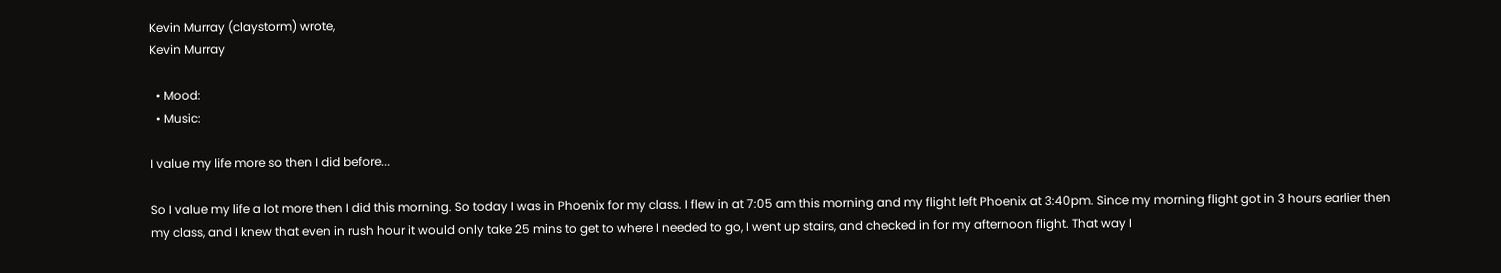Kevin Murray (claystorm) wrote,
Kevin Murray

  • Mood:
  • Music:

I value my life more so then I did before...

So I value my life a lot more then I did this morning. So today I was in Phoenix for my class. I flew in at 7:05 am this morning and my flight left Phoenix at 3:40pm. Since my morning flight got in 3 hours earlier then my class, and I knew that even in rush hour it would only take 25 mins to get to where I needed to go, I went up stairs, and checked in for my afternoon flight. That way I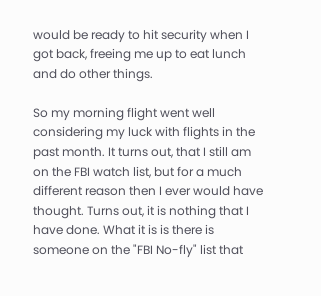would be ready to hit security when I got back, freeing me up to eat lunch and do other things.

So my morning flight went well considering my luck with flights in the past month. It turns out, that I still am on the FBI watch list, but for a much different reason then I ever would have thought. Turns out, it is nothing that I have done. What it is is there is someone on the "FBI No-fly" list that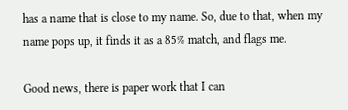has a name that is close to my name. So, due to that, when my name pops up, it finds it as a 85% match, and flags me.

Good news, there is paper work that I can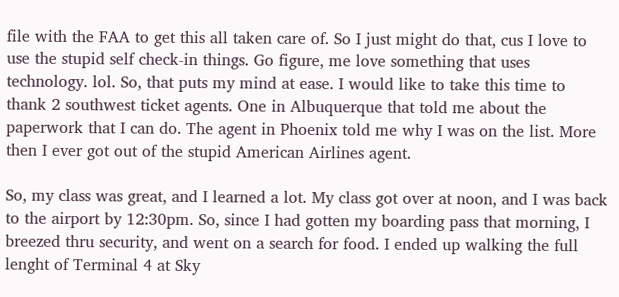file with the FAA to get this all taken care of. So I just might do that, cus I love to use the stupid self check-in things. Go figure, me love something that uses technology. lol. So, that puts my mind at ease. I would like to take this time to thank 2 southwest ticket agents. One in Albuquerque that told me about the paperwork that I can do. The agent in Phoenix told me why I was on the list. More then I ever got out of the stupid American Airlines agent.

So, my class was great, and I learned a lot. My class got over at noon, and I was back to the airport by 12:30pm. So, since I had gotten my boarding pass that morning, I breezed thru security, and went on a search for food. I ended up walking the full lenght of Terminal 4 at Sky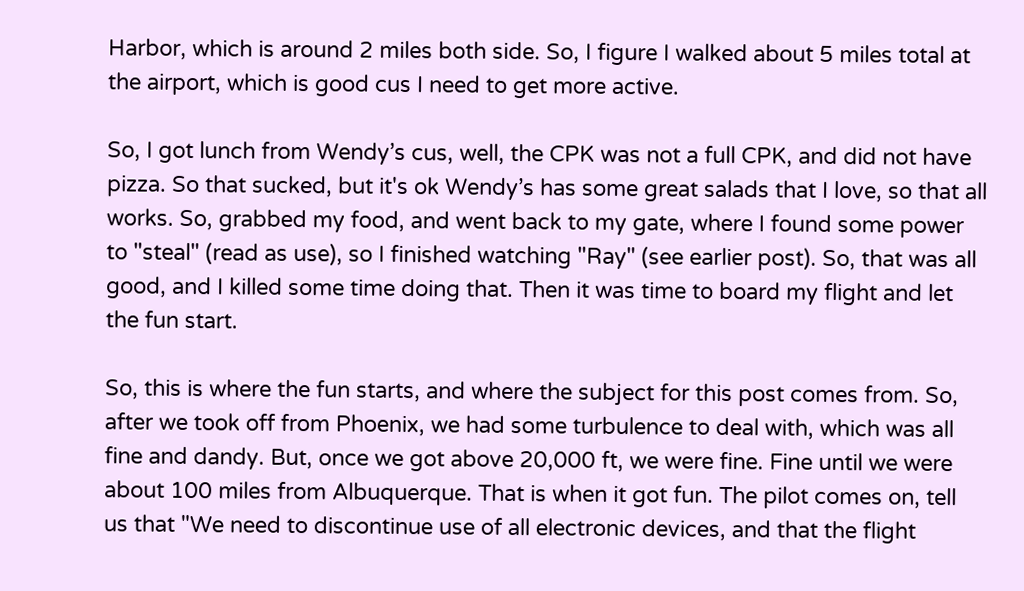Harbor, which is around 2 miles both side. So, I figure I walked about 5 miles total at the airport, which is good cus I need to get more active.

So, I got lunch from Wendy’s cus, well, the CPK was not a full CPK, and did not have pizza. So that sucked, but it's ok Wendy’s has some great salads that I love, so that all works. So, grabbed my food, and went back to my gate, where I found some power to "steal" (read as use), so I finished watching "Ray" (see earlier post). So, that was all good, and I killed some time doing that. Then it was time to board my flight and let the fun start.

So, this is where the fun starts, and where the subject for this post comes from. So, after we took off from Phoenix, we had some turbulence to deal with, which was all fine and dandy. But, once we got above 20,000 ft, we were fine. Fine until we were about 100 miles from Albuquerque. That is when it got fun. The pilot comes on, tell us that "We need to discontinue use of all electronic devices, and that the flight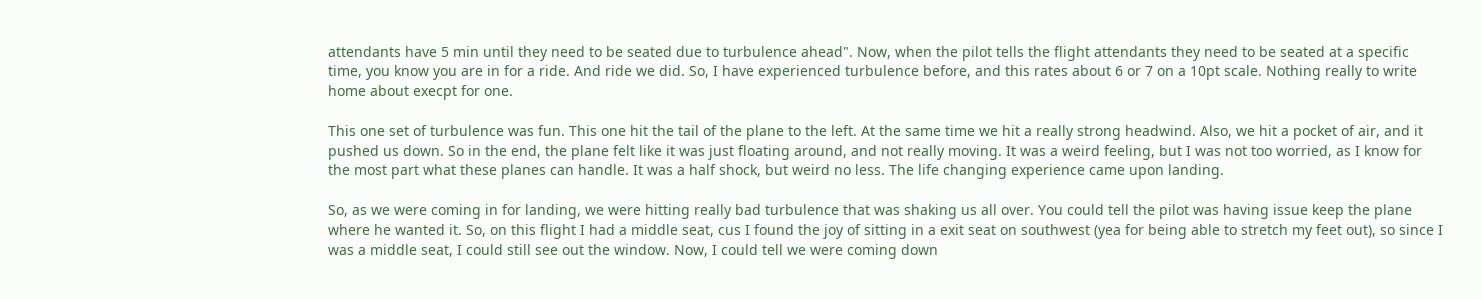attendants have 5 min until they need to be seated due to turbulence ahead". Now, when the pilot tells the flight attendants they need to be seated at a specific time, you know you are in for a ride. And ride we did. So, I have experienced turbulence before, and this rates about 6 or 7 on a 10pt scale. Nothing really to write home about execpt for one.

This one set of turbulence was fun. This one hit the tail of the plane to the left. At the same time we hit a really strong headwind. Also, we hit a pocket of air, and it pushed us down. So in the end, the plane felt like it was just floating around, and not really moving. It was a weird feeling, but I was not too worried, as I know for the most part what these planes can handle. It was a half shock, but weird no less. The life changing experience came upon landing.

So, as we were coming in for landing, we were hitting really bad turbulence that was shaking us all over. You could tell the pilot was having issue keep the plane where he wanted it. So, on this flight I had a middle seat, cus I found the joy of sitting in a exit seat on southwest (yea for being able to stretch my feet out), so since I was a middle seat, I could still see out the window. Now, I could tell we were coming down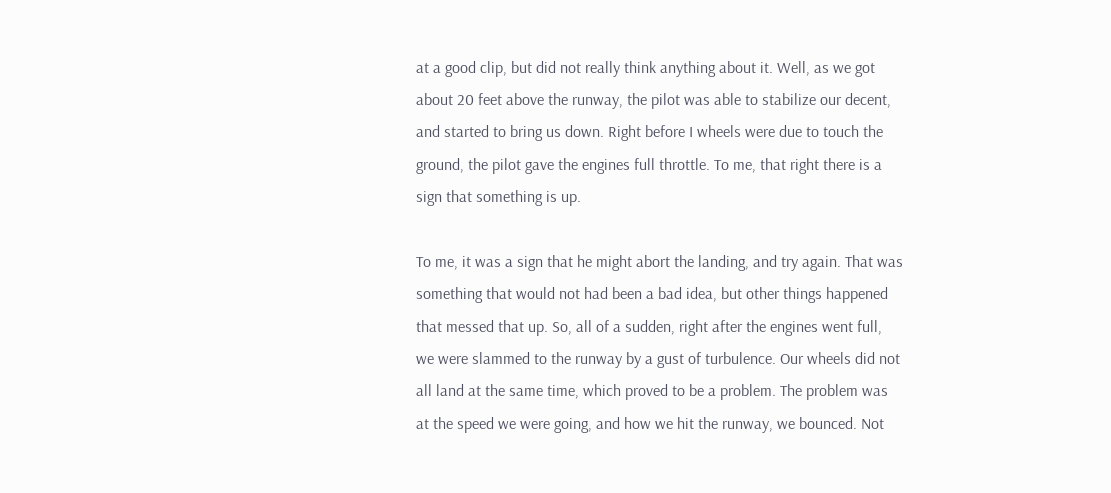at a good clip, but did not really think anything about it. Well, as we got about 20 feet above the runway, the pilot was able to stabilize our decent, and started to bring us down. Right before I wheels were due to touch the ground, the pilot gave the engines full throttle. To me, that right there is a sign that something is up.

To me, it was a sign that he might abort the landing, and try again. That was something that would not had been a bad idea, but other things happened that messed that up. So, all of a sudden, right after the engines went full, we were slammed to the runway by a gust of turbulence. Our wheels did not all land at the same time, which proved to be a problem. The problem was at the speed we were going, and how we hit the runway, we bounced. Not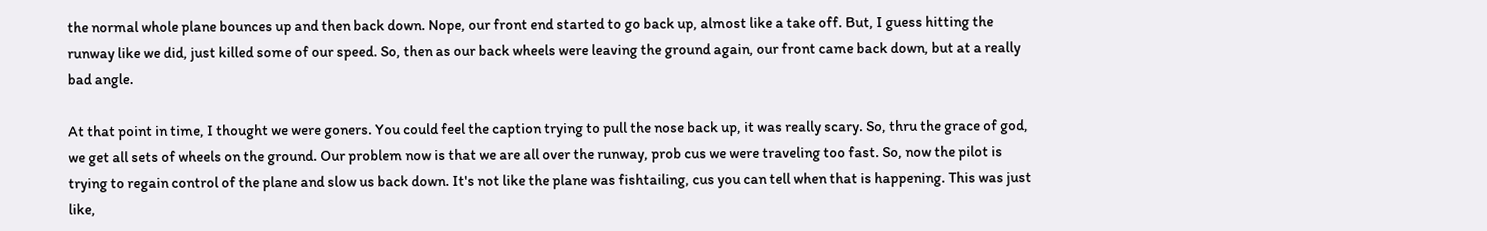the normal whole plane bounces up and then back down. Nope, our front end started to go back up, almost like a take off. But, I guess hitting the runway like we did, just killed some of our speed. So, then as our back wheels were leaving the ground again, our front came back down, but at a really bad angle.

At that point in time, I thought we were goners. You could feel the caption trying to pull the nose back up, it was really scary. So, thru the grace of god, we get all sets of wheels on the ground. Our problem now is that we are all over the runway, prob cus we were traveling too fast. So, now the pilot is trying to regain control of the plane and slow us back down. It's not like the plane was fishtailing, cus you can tell when that is happening. This was just like,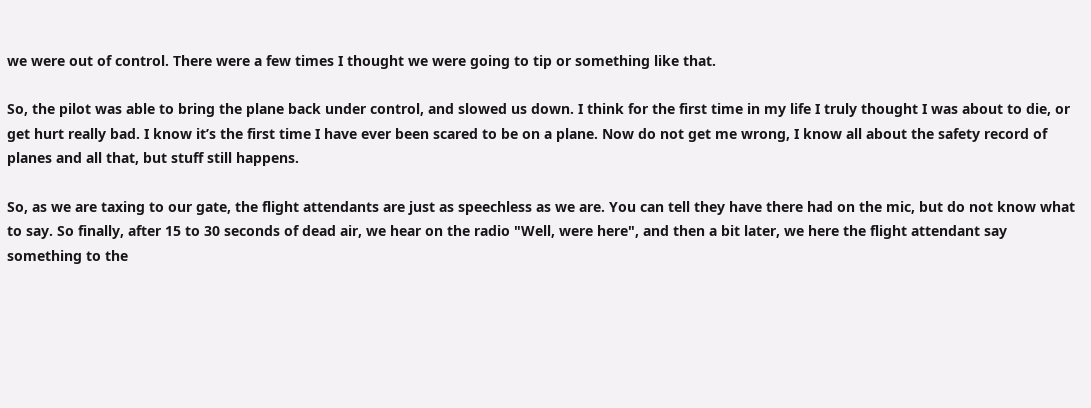we were out of control. There were a few times I thought we were going to tip or something like that.

So, the pilot was able to bring the plane back under control, and slowed us down. I think for the first time in my life I truly thought I was about to die, or get hurt really bad. I know it’s the first time I have ever been scared to be on a plane. Now do not get me wrong, I know all about the safety record of planes and all that, but stuff still happens.

So, as we are taxing to our gate, the flight attendants are just as speechless as we are. You can tell they have there had on the mic, but do not know what to say. So finally, after 15 to 30 seconds of dead air, we hear on the radio "Well, were here", and then a bit later, we here the flight attendant say something to the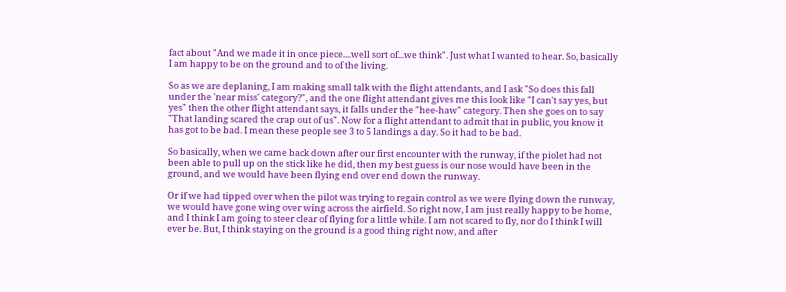fact about "And we made it in once piece....well sort of...we think". Just what I wanted to hear. So, basically I am happy to be on the ground and to of the living.

So as we are deplaning, I am making small talk with the flight attendants, and I ask "So does this fall under the 'near miss' category?", and the one flight attendant gives me this look like "I can't say yes, but yes" then the other flight attendant says, it falls under the "hee-haw" category. Then she goes on to say "That landing scared the crap out of us". Now for a flight attendant to admit that in public, you know it has got to be bad. I mean these people see 3 to 5 landings a day. So it had to be bad.

So basically, when we came back down after our first encounter with the runway, if the piolet had not been able to pull up on the stick like he did, then my best guess is our nose would have been in the ground, and we would have been flying end over end down the runway.

Or if we had tipped over when the pilot was trying to regain control as we were flying down the runway, we would have gone wing over wing across the airfield. So right now, I am just really happy to be home, and I think I am going to steer clear of flying for a little while. I am not scared to fly, nor do I think I will ever be. But, I think staying on the ground is a good thing right now, and after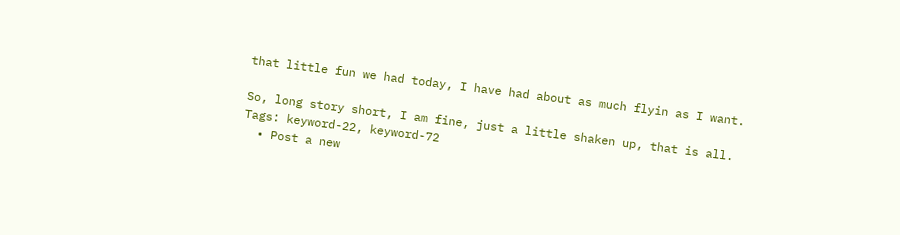that little fun we had today, I have had about as much flyin as I want.

So, long story short, I am fine, just a little shaken up, that is all.
Tags: keyword-22, keyword-72
  • Post a new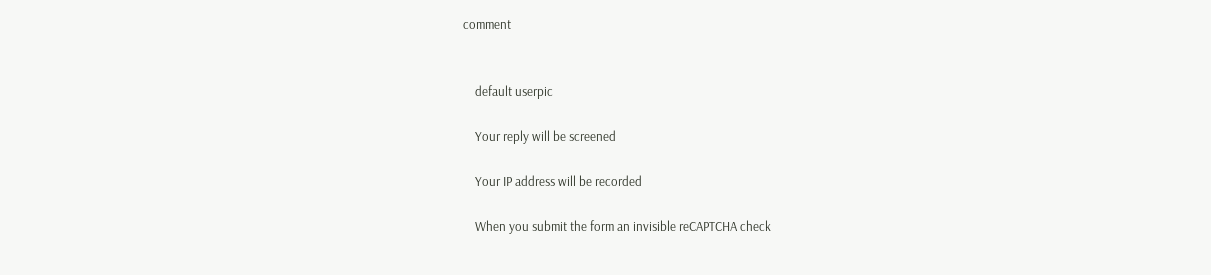comment


    default userpic

    Your reply will be screened

    Your IP address will be recorded

    When you submit the form an invisible reCAPTCHA check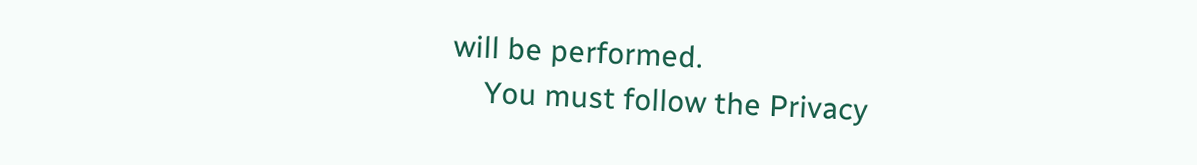will be performed.
    You must follow the Privacy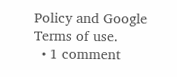Policy and Google Terms of use.
  • 1 comment